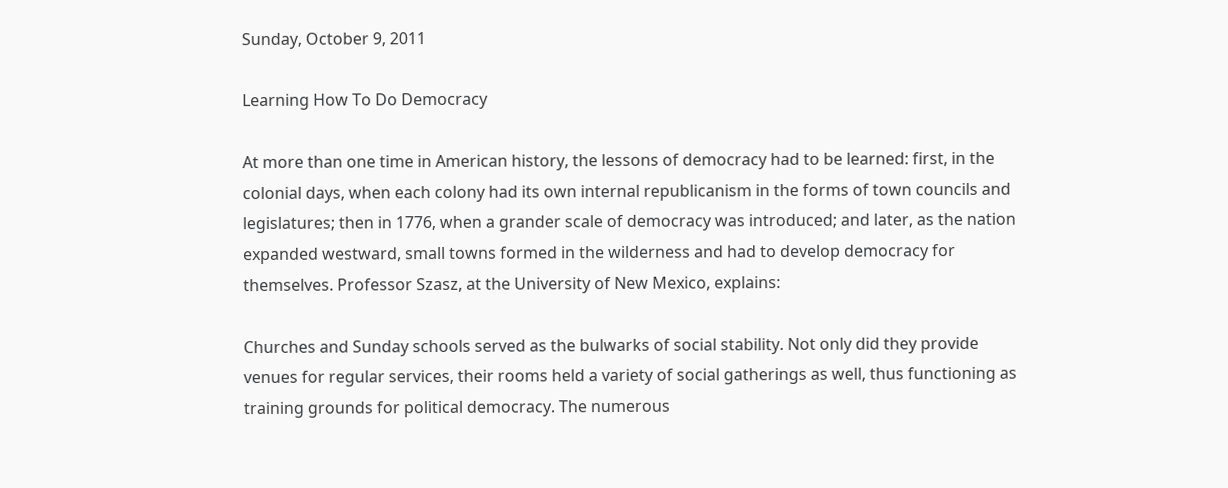Sunday, October 9, 2011

Learning How To Do Democracy

At more than one time in American history, the lessons of democracy had to be learned: first, in the colonial days, when each colony had its own internal republicanism in the forms of town councils and legislatures; then in 1776, when a grander scale of democracy was introduced; and later, as the nation expanded westward, small towns formed in the wilderness and had to develop democracy for themselves. Professor Szasz, at the University of New Mexico, explains:

Churches and Sunday schools served as the bulwarks of social stability. Not only did they provide venues for regular services, their rooms held a variety of social gatherings as well, thus functioning as training grounds for political democracy. The numerous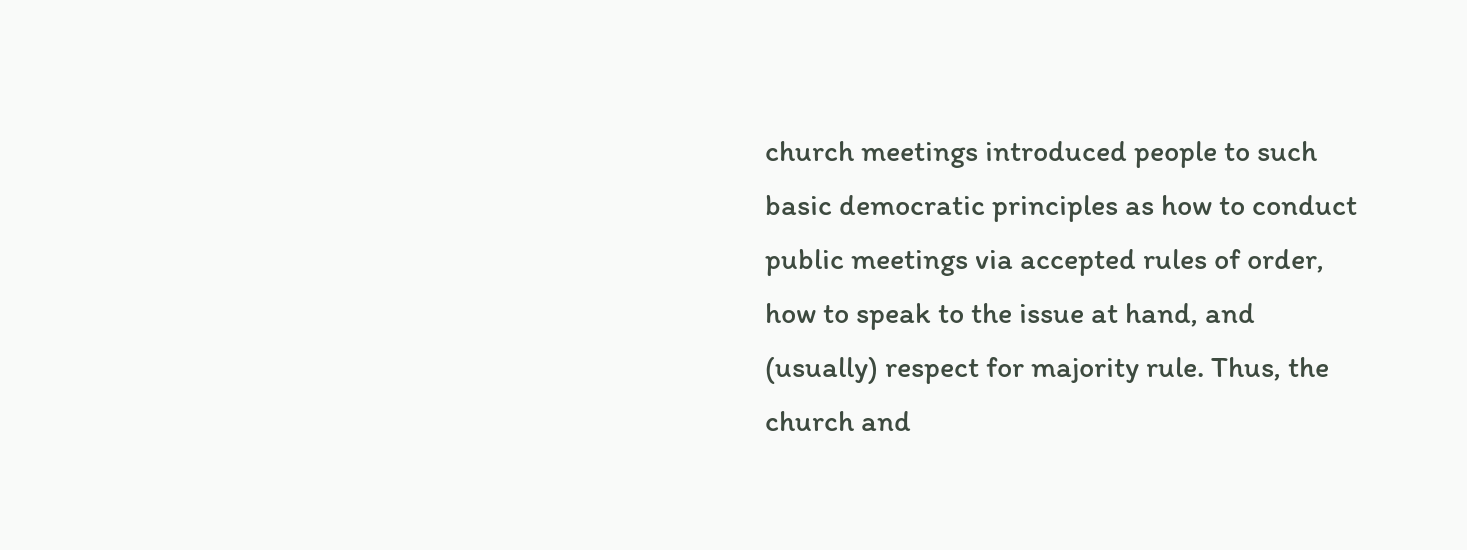church meetings introduced people to such basic democratic principles as how to conduct public meetings via accepted rules of order, how to speak to the issue at hand, and (usually) respect for majority rule. Thus, the church and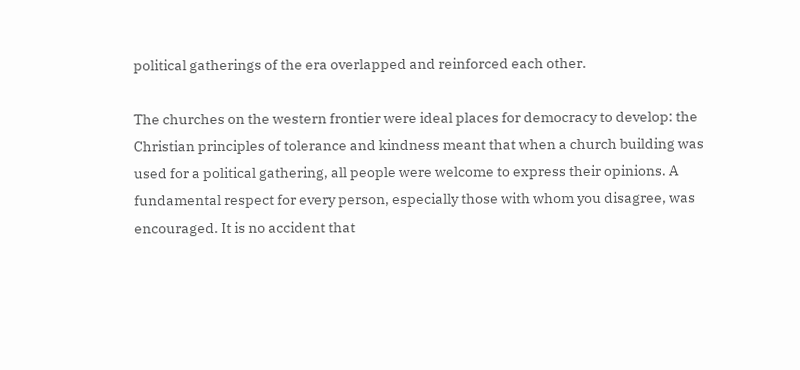political gatherings of the era overlapped and reinforced each other.

The churches on the western frontier were ideal places for democracy to develop: the Christian principles of tolerance and kindness meant that when a church building was used for a political gathering, all people were welcome to express their opinions. A fundamental respect for every person, especially those with whom you disagree, was encouraged. It is no accident that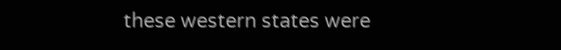these western states were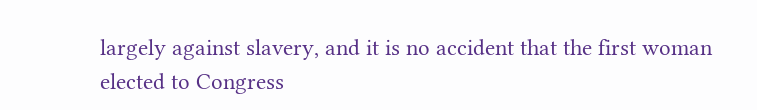largely against slavery, and it is no accident that the first woman elected to Congress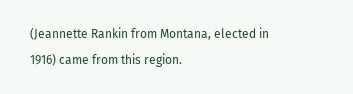(Jeannette Rankin from Montana, elected in 1916) came from this region.